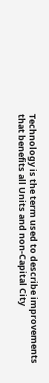Technology is the term used to describe improvements that benefits all Units and non-Capital City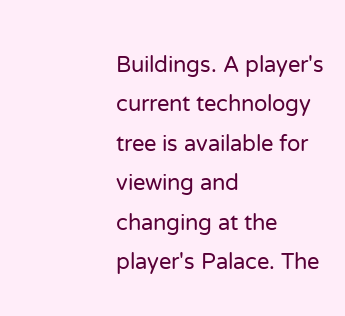Buildings. A player's current technology tree is available for viewing and changing at the player's Palace. The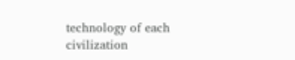technology of each civilization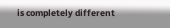is completely different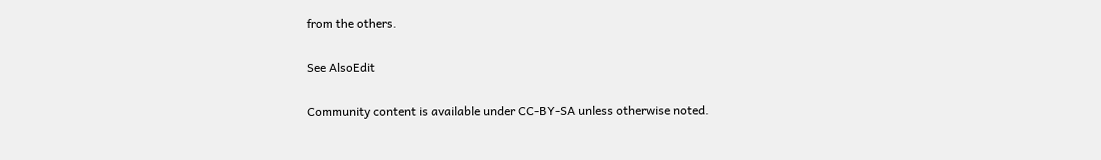from the others.

See AlsoEdit

Community content is available under CC-BY-SA unless otherwise noted.